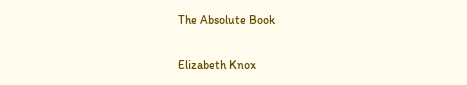The Absolute Book

Elizabeth Knox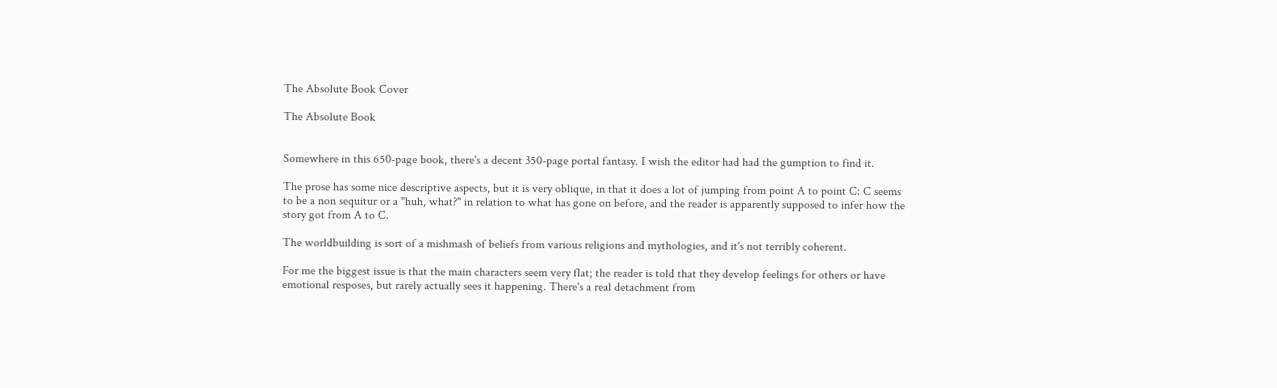The Absolute Book Cover

The Absolute Book


Somewhere in this 650-page book, there's a decent 350-page portal fantasy. I wish the editor had had the gumption to find it.

The prose has some nice descriptive aspects, but it is very oblique, in that it does a lot of jumping from point A to point C: C seems to be a non sequitur or a "huh, what?" in relation to what has gone on before, and the reader is apparently supposed to infer how the story got from A to C.

The worldbuilding is sort of a mishmash of beliefs from various religions and mythologies, and it's not terribly coherent.

For me the biggest issue is that the main characters seem very flat; the reader is told that they develop feelings for others or have emotional resposes, but rarely actually sees it happening. There's a real detachment from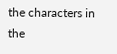the characters in the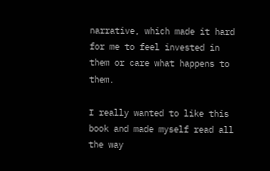narrative, which made it hard for me to feel invested in them or care what happens to them.

I really wanted to like this book and made myself read all the way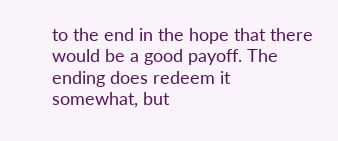to the end in the hope that there would be a good payoff. The ending does redeem it somewhat, but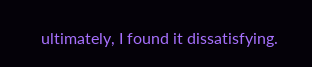ultimately, I found it dissatisfying.